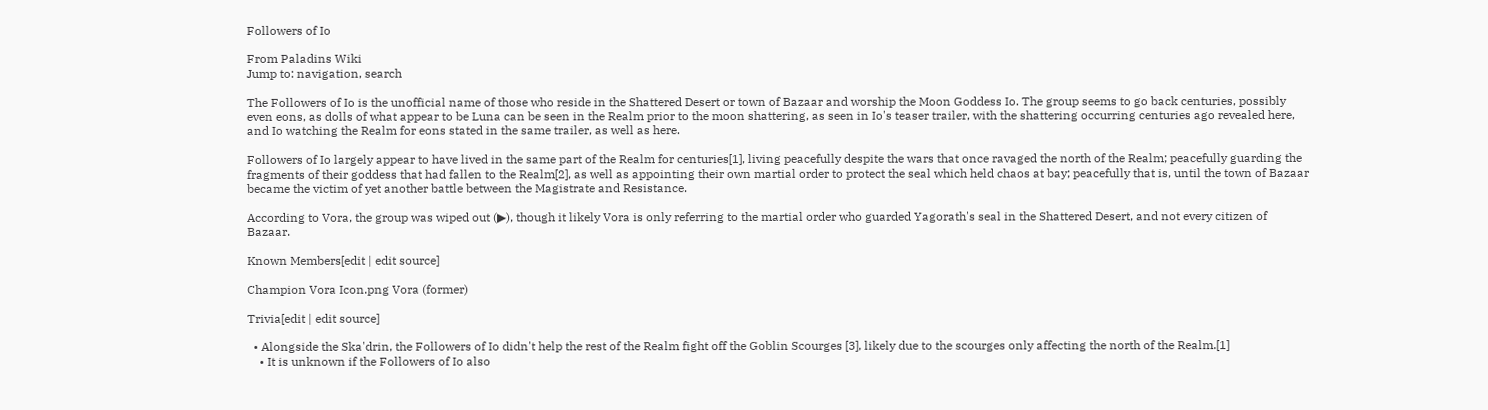Followers of Io

From Paladins Wiki
Jump to: navigation, search

The Followers of Io is the unofficial name of those who reside in the Shattered Desert or town of Bazaar and worship the Moon Goddess Io. The group seems to go back centuries, possibly even eons, as dolls of what appear to be Luna can be seen in the Realm prior to the moon shattering, as seen in Io's teaser trailer, with the shattering occurring centuries ago revealed here, and Io watching the Realm for eons stated in the same trailer, as well as here.

Followers of Io largely appear to have lived in the same part of the Realm for centuries[1], living peacefully despite the wars that once ravaged the north of the Realm; peacefully guarding the fragments of their goddess that had fallen to the Realm[2], as well as appointing their own martial order to protect the seal which held chaos at bay; peacefully that is, until the town of Bazaar became the victim of yet another battle between the Magistrate and Resistance.

According to Vora, the group was wiped out (▶), though it likely Vora is only referring to the martial order who guarded Yagorath's seal in the Shattered Desert, and not every citizen of Bazaar.

Known Members[edit | edit source]

Champion Vora Icon.png Vora (former)

Trivia[edit | edit source]

  • Alongside the Ska'drin, the Followers of Io didn't help the rest of the Realm fight off the Goblin Scourges [3], likely due to the scourges only affecting the north of the Realm.[1]
    • It is unknown if the Followers of Io also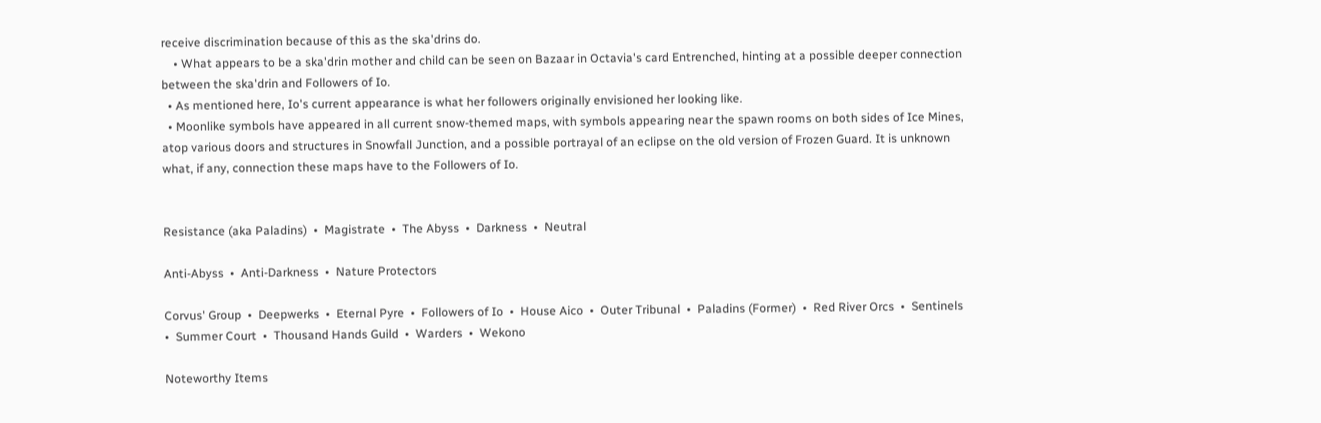receive discrimination because of this as the ska'drins do.
    • What appears to be a ska'drin mother and child can be seen on Bazaar in Octavia's card Entrenched, hinting at a possible deeper connection between the ska'drin and Followers of Io.
  • As mentioned here, Io's current appearance is what her followers originally envisioned her looking like.
  • Moonlike symbols have appeared in all current snow-themed maps, with symbols appearing near the spawn rooms on both sides of Ice Mines, atop various doors and structures in Snowfall Junction, and a possible portrayal of an eclipse on the old version of Frozen Guard. It is unknown what, if any, connection these maps have to the Followers of Io.


Resistance (aka Paladins)  •  Magistrate  •  The Abyss  •  Darkness  •  Neutral

Anti-Abyss  •  Anti-Darkness  •  Nature Protectors

Corvus' Group  •  Deepwerks  •  Eternal Pyre  •  Followers of Io  •  House Aico  •  Outer Tribunal  •  Paladins (Former)  •  Red River Orcs  •  Sentinels  •  Summer Court  •  Thousand Hands Guild  •  Warders  •  Wekono

Noteworthy Items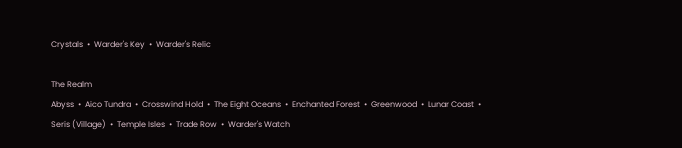Crystals  •  Warder's Key  •  Warder's Relic

The Realm
Abyss  •  Aico Tundra  •  Crosswind Hold  •  The Eight Oceans  •  Enchanted Forest  •  Greenwood  •  Lunar Coast  •  Seris (Village)  •  Temple Isles  •  Trade Row  •  Warder's Watch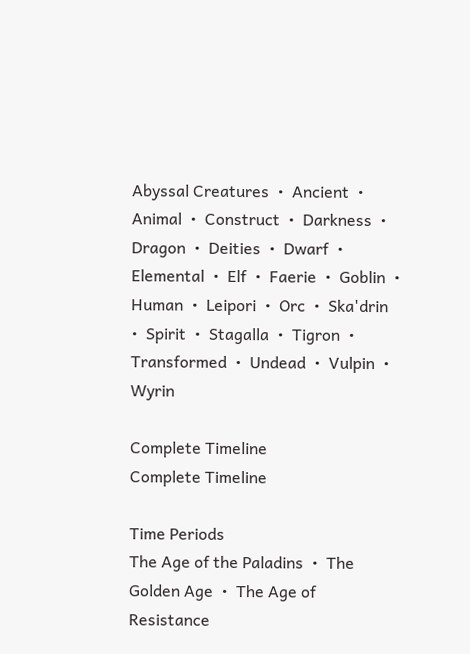Abyssal Creatures  •  Ancient  •  Animal  •  Construct  •  Darkness  •  Dragon  •  Deities  •  Dwarf  •  Elemental  •  Elf  •  Faerie  •  Goblin  •  Human  •  Leipori  •  Orc  •  Ska'drin  •  Spirit  •  Stagalla  •  Tigron  •  Transformed  •  Undead  •  Vulpin  •  Wyrin

Complete Timeline
Complete Timeline

Time Periods
The Age of the Paladins  •  The Golden Age  •  The Age of Resistance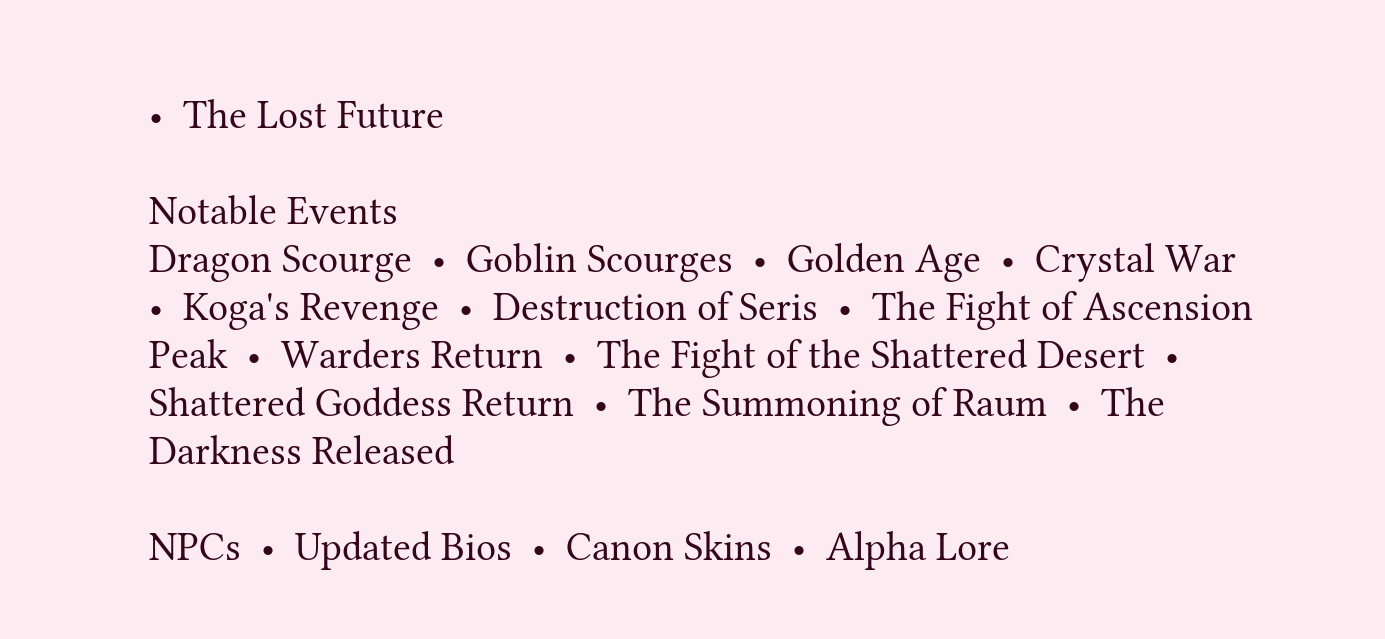•  The Lost Future

Notable Events
Dragon Scourge  •  Goblin Scourges  •  Golden Age  •  Crystal War  •  Koga's Revenge  •  Destruction of Seris  •  The Fight of Ascension Peak  •  Warders Return  •  The Fight of the Shattered Desert  •  Shattered Goddess Return  •  The Summoning of Raum  •  The Darkness Released

NPCs  •  Updated Bios  •  Canon Skins  •  Alpha Lore